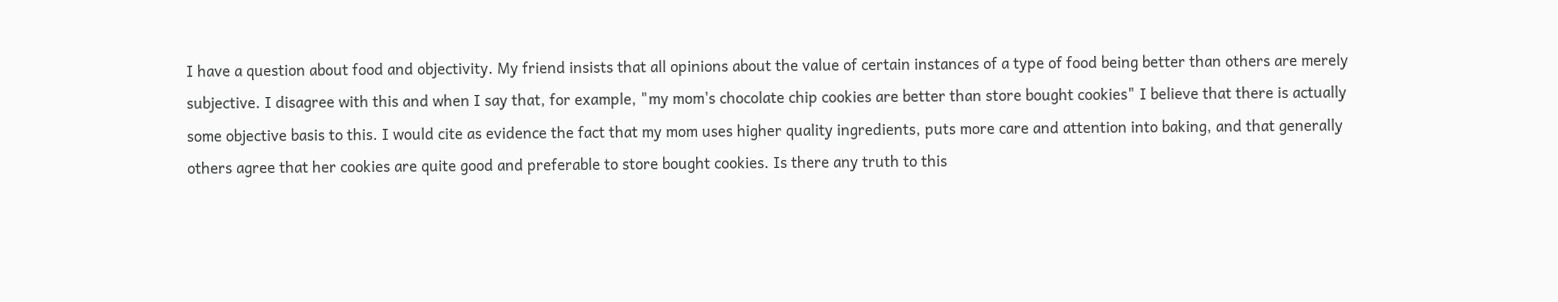I have a question about food and objectivity. My friend insists that all opinions about the value of certain instances of a type of food being better than others are merely subjective. I disagree with this and when I say that, for example, "my mom's chocolate chip cookies are better than store bought cookies" I believe that there is actually some objective basis to this. I would cite as evidence the fact that my mom uses higher quality ingredients, puts more care and attention into baking, and that generally others agree that her cookies are quite good and preferable to store bought cookies. Is there any truth to this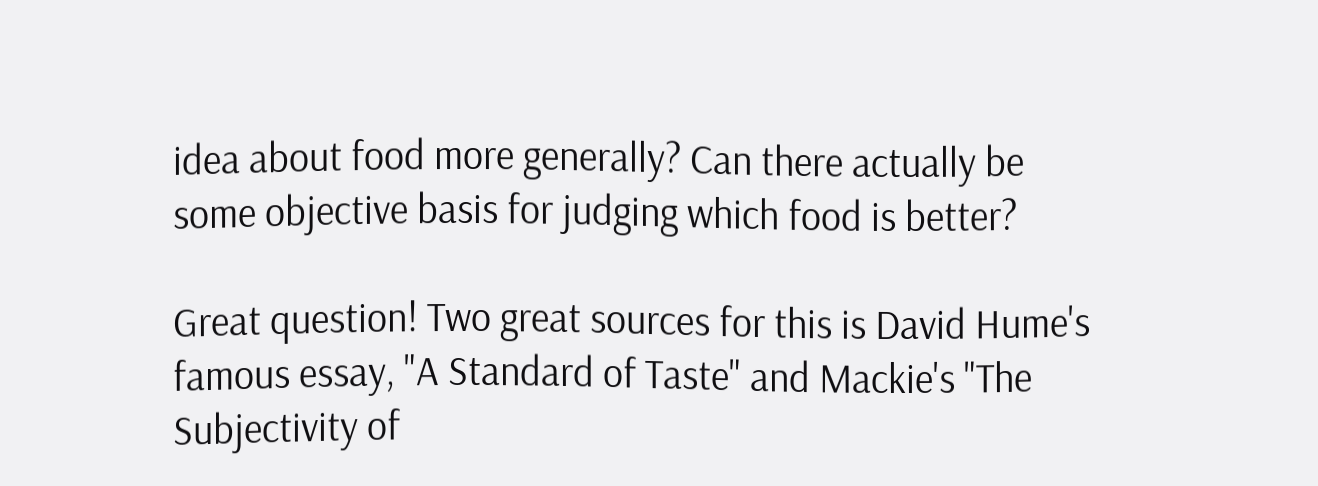idea about food more generally? Can there actually be some objective basis for judging which food is better?

Great question! Two great sources for this is David Hume's famous essay, "A Standard of Taste" and Mackie's "The Subjectivity of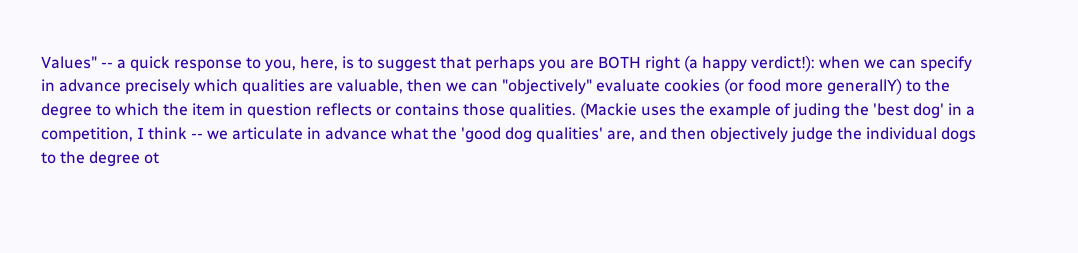Values" -- a quick response to you, here, is to suggest that perhaps you are BOTH right (a happy verdict!): when we can specify in advance precisely which qualities are valuable, then we can "objectively" evaluate cookies (or food more generallY) to the degree to which the item in question reflects or contains those qualities. (Mackie uses the example of juding the 'best dog' in a competition, I think -- we articulate in advance what the 'good dog qualities' are, and then objectively judge the individual dogs to the degree ot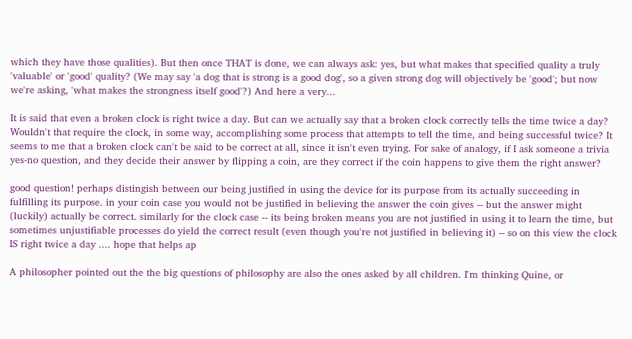which they have those qualities). But then once THAT is done, we can always ask: yes, but what makes that specified quality a truly 'valuable' or 'good' quality? (We may say 'a dog that is strong is a good dog', so a given strong dog will objectively be 'good'; but now we're asking, 'what makes the strongness itself good'?) And here a very...

It is said that even a broken clock is right twice a day. But can we actually say that a broken clock correctly tells the time twice a day? Wouldn't that require the clock, in some way, accomplishing some process that attempts to tell the time, and being successful twice? It seems to me that a broken clock can't be said to be correct at all, since it isn't even trying. For sake of analogy, if I ask someone a trivia yes-no question, and they decide their answer by flipping a coin, are they correct if the coin happens to give them the right answer?

good question! perhaps distingish between our being justified in using the device for its purpose from its actually succeeding in fulfilling its purpose. in your coin case you would not be justified in believing the answer the coin gives -- but the answer might (luckily) actually be correct. similarly for the clock case -- its being broken means you are not justified in using it to learn the time, but sometimes unjustifiable processes do yield the correct result (even though you're not justified in believing it) -- so on this view the clock IS right twice a day .... hope that helps ap

A philosopher pointed out the the big questions of philosophy are also the ones asked by all children. I'm thinking Quine, or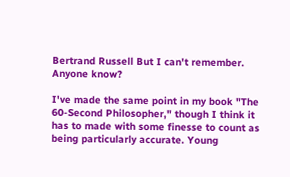Bertrand Russell But I can't remember. Anyone know?

I've made the same point in my book "The 60-Second Philosopher," though I think it has to made with some finesse to count as being particularly accurate. Young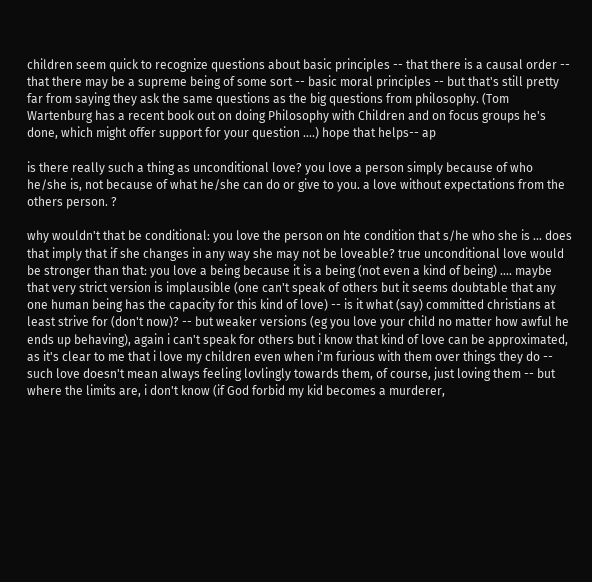children seem quick to recognize questions about basic principles -- that there is a causal order -- that there may be a supreme being of some sort -- basic moral principles -- but that's still pretty far from saying they ask the same questions as the big questions from philosophy. (Tom Wartenburg has a recent book out on doing Philosophy with Children and on focus groups he's done, which might offer support for your question ....) hope that helps-- ap

is there really such a thing as unconditional love? you love a person simply because of who he/she is, not because of what he/she can do or give to you. a love without expectations from the others person. ?

why wouldn't that be conditional: you love the person on hte condition that s/he who she is ... does that imply that if she changes in any way she may not be loveable? true unconditional love would be stronger than that: you love a being because it is a being (not even a kind of being) .... maybe that very strict version is implausible (one can't speak of others but it seems doubtable that any one human being has the capacity for this kind of love) -- is it what (say) committed christians at least strive for (don't now)? -- but weaker versions (eg you love your child no matter how awful he ends up behaving), again i can't speak for others but i know that kind of love can be approximated, as it's clear to me that i love my children even when i'm furious with them over things they do -- such love doesn't mean always feeling lovlingly towards them, of course, just loving them -- but where the limits are, i don't know (if God forbid my kid becomes a murderer,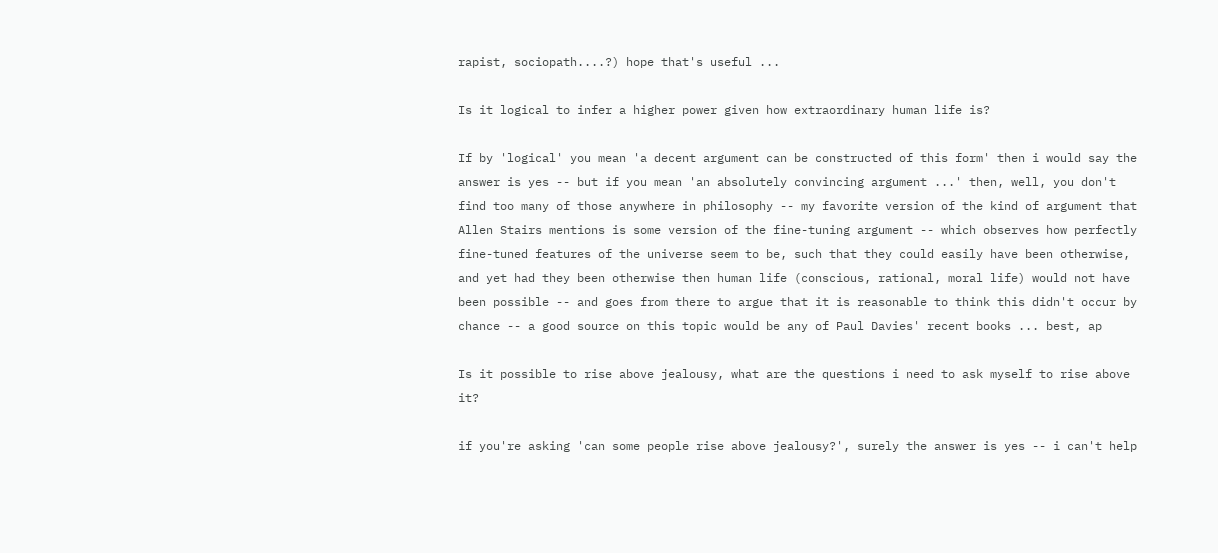rapist, sociopath....?) hope that's useful ...

Is it logical to infer a higher power given how extraordinary human life is?

If by 'logical' you mean 'a decent argument can be constructed of this form' then i would say the answer is yes -- but if you mean 'an absolutely convincing argument ...' then, well, you don't find too many of those anywhere in philosophy -- my favorite version of the kind of argument that Allen Stairs mentions is some version of the fine-tuning argument -- which observes how perfectly fine-tuned features of the universe seem to be, such that they could easily have been otherwise, and yet had they been otherwise then human life (conscious, rational, moral life) would not have been possible -- and goes from there to argue that it is reasonable to think this didn't occur by chance -- a good source on this topic would be any of Paul Davies' recent books ... best, ap

Is it possible to rise above jealousy, what are the questions i need to ask myself to rise above it?

if you're asking 'can some people rise above jealousy?', surely the answer is yes -- i can't help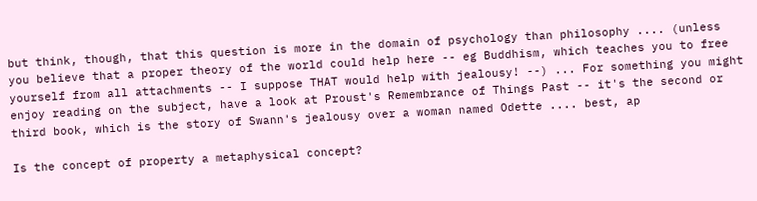but think, though, that this question is more in the domain of psychology than philosophy .... (unless you believe that a proper theory of the world could help here -- eg Buddhism, which teaches you to free yourself from all attachments -- I suppose THAT would help with jealousy! --) ... For something you might enjoy reading on the subject, have a look at Proust's Remembrance of Things Past -- it's the second or third book, which is the story of Swann's jealousy over a woman named Odette .... best, ap

Is the concept of property a metaphysical concept?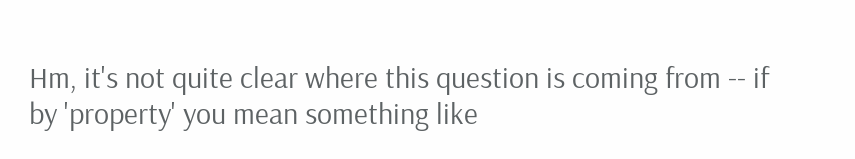Hm, it's not quite clear where this question is coming from -- if by 'property' you mean something like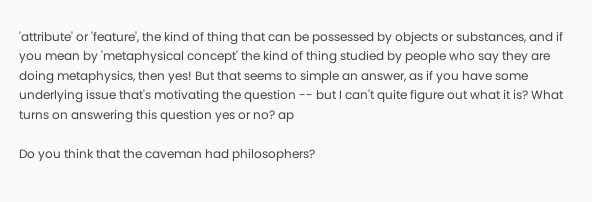'attribute' or 'feature', the kind of thing that can be possessed by objects or substances, and if you mean by 'metaphysical concept' the kind of thing studied by people who say they are doing metaphysics, then yes! But that seems to simple an answer, as if you have some underlying issue that's motivating the question -- but I can't quite figure out what it is? What turns on answering this question yes or no? ap

Do you think that the caveman had philosophers?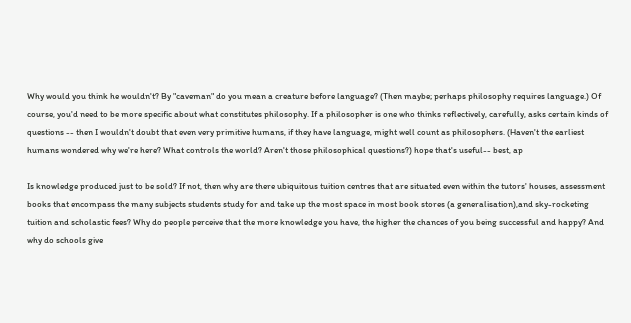Why would you think he wouldn't? By "caveman" do you mean a creature before language? (Then maybe; perhaps philosophy requires language.) Of course, you'd need to be more specific about what constitutes philosophy. If a philosopher is one who thinks reflectively, carefully, asks certain kinds of questions -- then I wouldn't doubt that even very primitive humans, if they have language, might well count as philosophers. (Haven't the earliest humans wondered why we're here? What controls the world? Aren't those philosophical questions?) hope that's useful-- best, ap

Is knowledge produced just to be sold? If not, then why are there ubiquitous tuition centres that are situated even within the tutors' houses, assessment books that encompass the many subjects students study for and take up the most space in most book stores (a generalisation),and sky-rocketing tuition and scholastic fees? Why do people perceive that the more knowledge you have, the higher the chances of you being successful and happy? And why do schools give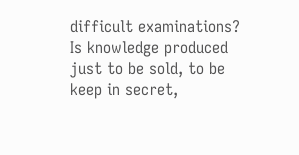difficult examinations? Is knowledge produced just to be sold, to be keep in secret,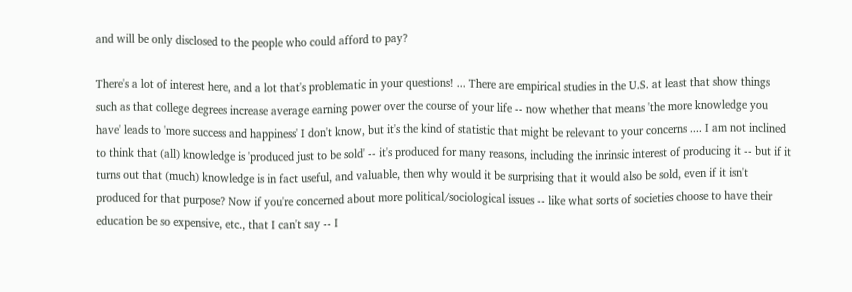and will be only disclosed to the people who could afford to pay?

There's a lot of interest here, and a lot that's problematic in your questions! ... There are empirical studies in the U.S. at least that show things such as that college degrees increase average earning power over the course of your life -- now whether that means 'the more knowledge you have' leads to 'more success and happiness' I don't know, but it's the kind of statistic that might be relevant to your concerns .... I am not inclined to think that (all) knowledge is 'produced just to be sold' -- it's produced for many reasons, including the inrinsic interest of producing it -- but if it turns out that (much) knowledge is in fact useful, and valuable, then why would it be surprising that it would also be sold, even if it isn't produced for that purpose? Now if you're concerned about more political/sociological issues -- like what sorts of societies choose to have their education be so expensive, etc., that I can't say -- I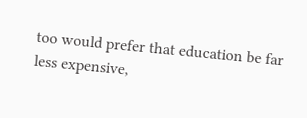too would prefer that education be far less expensive,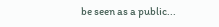be seen as a public...